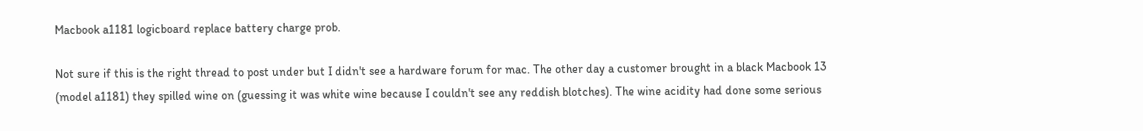Macbook a1181 logicboard replace battery charge prob.

Not sure if this is the right thread to post under but I didn't see a hardware forum for mac. The other day a customer brought in a black Macbook 13 (model a1181) they spilled wine on (guessing it was white wine because I couldn't see any reddish blotches). The wine acidity had done some serious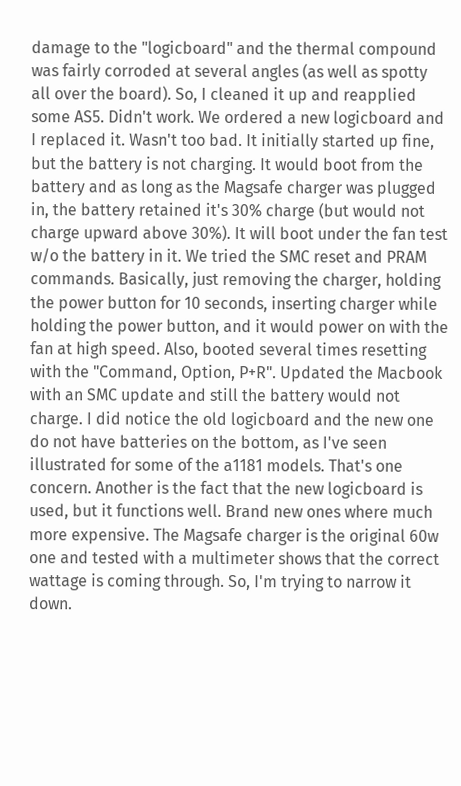damage to the "logicboard" and the thermal compound was fairly corroded at several angles (as well as spotty all over the board). So, I cleaned it up and reapplied some AS5. Didn't work. We ordered a new logicboard and I replaced it. Wasn't too bad. It initially started up fine, but the battery is not charging. It would boot from the battery and as long as the Magsafe charger was plugged in, the battery retained it's 30% charge (but would not charge upward above 30%). It will boot under the fan test w/o the battery in it. We tried the SMC reset and PRAM commands. Basically, just removing the charger, holding the power button for 10 seconds, inserting charger while holding the power button, and it would power on with the fan at high speed. Also, booted several times resetting with the "Command, Option, P+R". Updated the Macbook with an SMC update and still the battery would not charge. I did notice the old logicboard and the new one do not have batteries on the bottom, as I've seen illustrated for some of the a1181 models. That's one concern. Another is the fact that the new logicboard is used, but it functions well. Brand new ones where much more expensive. The Magsafe charger is the original 60w one and tested with a multimeter shows that the correct wattage is coming through. So, I'm trying to narrow it down.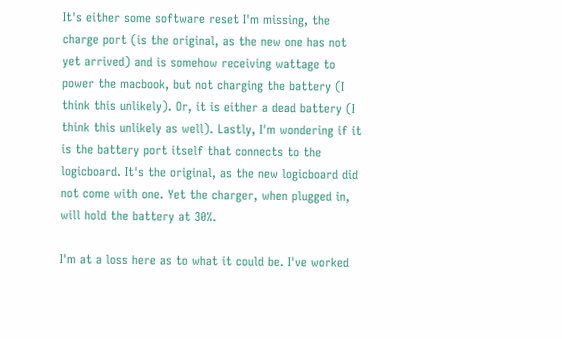It's either some software reset I'm missing, the charge port (is the original, as the new one has not yet arrived) and is somehow receiving wattage to power the macbook, but not charging the battery (I think this unlikely). Or, it is either a dead battery (I think this unlikely as well). Lastly, I'm wondering if it is the battery port itself that connects to the logicboard. It's the original, as the new logicboard did not come with one. Yet the charger, when plugged in, will hold the battery at 30%.

I'm at a loss here as to what it could be. I've worked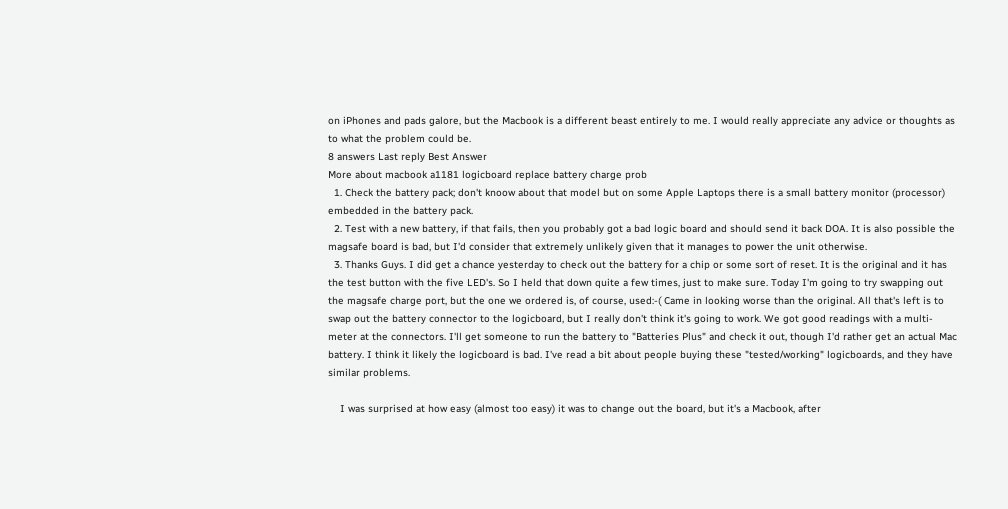on iPhones and pads galore, but the Macbook is a different beast entirely to me. I would really appreciate any advice or thoughts as to what the problem could be.
8 answers Last reply Best Answer
More about macbook a1181 logicboard replace battery charge prob
  1. Check the battery pack; don't knoow about that model but on some Apple Laptops there is a small battery monitor (processor) embedded in the battery pack.
  2. Test with a new battery, if that fails, then you probably got a bad logic board and should send it back DOA. It is also possible the magsafe board is bad, but I'd consider that extremely unlikely given that it manages to power the unit otherwise.
  3. Thanks Guys. I did get a chance yesterday to check out the battery for a chip or some sort of reset. It is the original and it has the test button with the five LED's. So I held that down quite a few times, just to make sure. Today I'm going to try swapping out the magsafe charge port, but the one we ordered is, of course, used:-( Came in looking worse than the original. All that's left is to swap out the battery connector to the logicboard, but I really don't think it's going to work. We got good readings with a multi-meter at the connectors. I'll get someone to run the battery to "Batteries Plus" and check it out, though I'd rather get an actual Mac battery. I think it likely the logicboard is bad. I've read a bit about people buying these "tested/working" logicboards, and they have similar problems.

    I was surprised at how easy (almost too easy) it was to change out the board, but it's a Macbook, after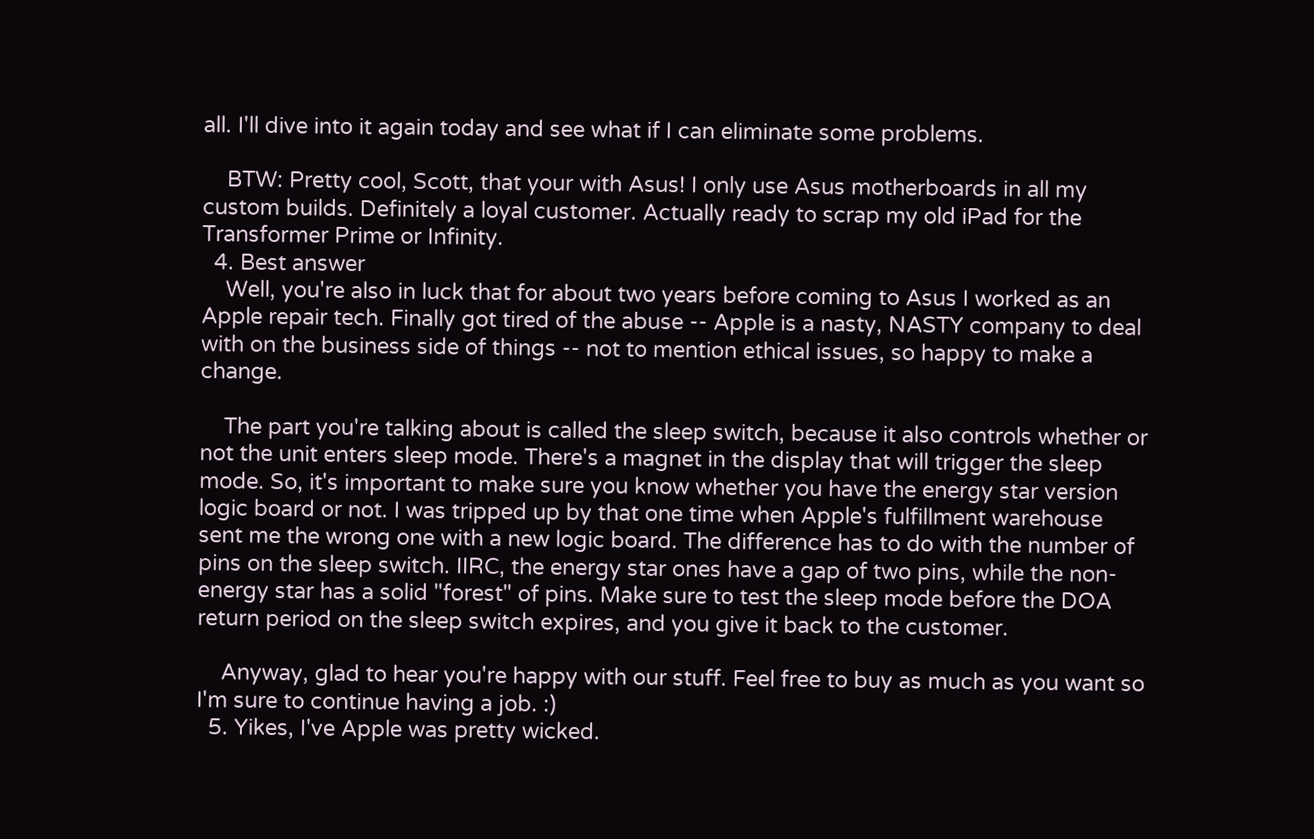all. I'll dive into it again today and see what if I can eliminate some problems.

    BTW: Pretty cool, Scott, that your with Asus! I only use Asus motherboards in all my custom builds. Definitely a loyal customer. Actually ready to scrap my old iPad for the Transformer Prime or Infinity.
  4. Best answer
    Well, you're also in luck that for about two years before coming to Asus I worked as an Apple repair tech. Finally got tired of the abuse -- Apple is a nasty, NASTY company to deal with on the business side of things -- not to mention ethical issues, so happy to make a change.

    The part you're talking about is called the sleep switch, because it also controls whether or not the unit enters sleep mode. There's a magnet in the display that will trigger the sleep mode. So, it's important to make sure you know whether you have the energy star version logic board or not. I was tripped up by that one time when Apple's fulfillment warehouse sent me the wrong one with a new logic board. The difference has to do with the number of pins on the sleep switch. IIRC, the energy star ones have a gap of two pins, while the non-energy star has a solid "forest" of pins. Make sure to test the sleep mode before the DOA return period on the sleep switch expires, and you give it back to the customer.

    Anyway, glad to hear you're happy with our stuff. Feel free to buy as much as you want so I'm sure to continue having a job. :)
  5. Yikes, I've Apple was pretty wicked.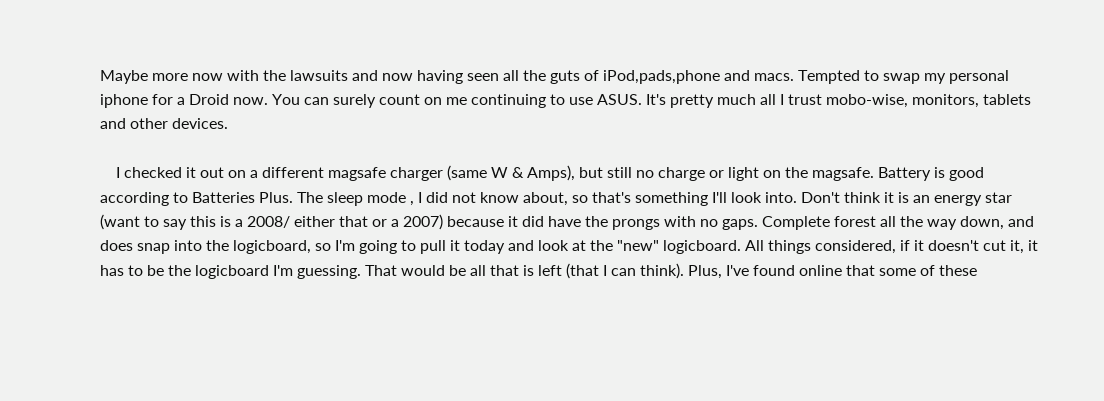Maybe more now with the lawsuits and now having seen all the guts of iPod,pads,phone and macs. Tempted to swap my personal iphone for a Droid now. You can surely count on me continuing to use ASUS. It's pretty much all I trust mobo-wise, monitors, tablets and other devices.

    I checked it out on a different magsafe charger (same W & Amps), but still no charge or light on the magsafe. Battery is good according to Batteries Plus. The sleep mode , I did not know about, so that's something I'll look into. Don't think it is an energy star (want to say this is a 2008/ either that or a 2007) because it did have the prongs with no gaps. Complete forest all the way down, and does snap into the logicboard, so I'm going to pull it today and look at the "new" logicboard. All things considered, if it doesn't cut it, it has to be the logicboard I'm guessing. That would be all that is left (that I can think). Plus, I've found online that some of these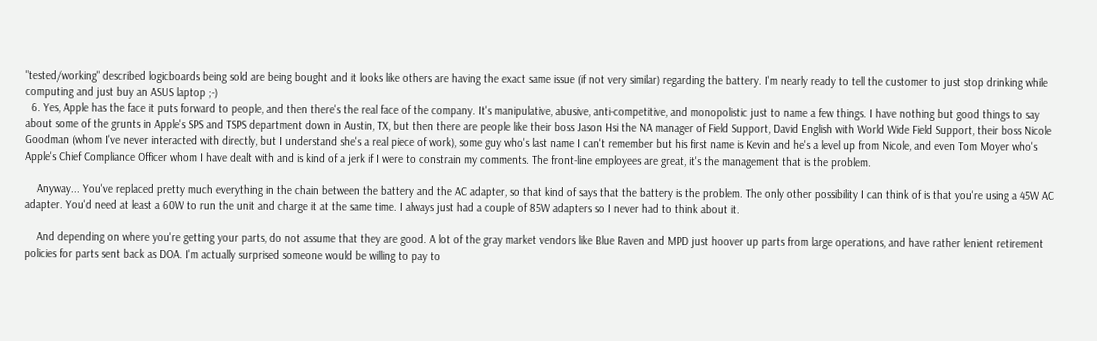"tested/working" described logicboards being sold are being bought and it looks like others are having the exact same issue (if not very similar) regarding the battery. I'm nearly ready to tell the customer to just stop drinking while computing and just buy an ASUS laptop ;-)
  6. Yes, Apple has the face it puts forward to people, and then there's the real face of the company. It's manipulative, abusive, anti-competitive, and monopolistic just to name a few things. I have nothing but good things to say about some of the grunts in Apple's SPS and TSPS department down in Austin, TX, but then there are people like their boss Jason Hsi the NA manager of Field Support, David English with World Wide Field Support, their boss Nicole Goodman (whom I've never interacted with directly, but I understand she's a real piece of work), some guy who's last name I can't remember but his first name is Kevin and he's a level up from Nicole, and even Tom Moyer who's Apple's Chief Compliance Officer whom I have dealt with and is kind of a jerk if I were to constrain my comments. The front-line employees are great, it's the management that is the problem.

    Anyway... You've replaced pretty much everything in the chain between the battery and the AC adapter, so that kind of says that the battery is the problem. The only other possibility I can think of is that you're using a 45W AC adapter. You'd need at least a 60W to run the unit and charge it at the same time. I always just had a couple of 85W adapters so I never had to think about it.

    And depending on where you're getting your parts, do not assume that they are good. A lot of the gray market vendors like Blue Raven and MPD just hoover up parts from large operations, and have rather lenient retirement policies for parts sent back as DOA. I'm actually surprised someone would be willing to pay to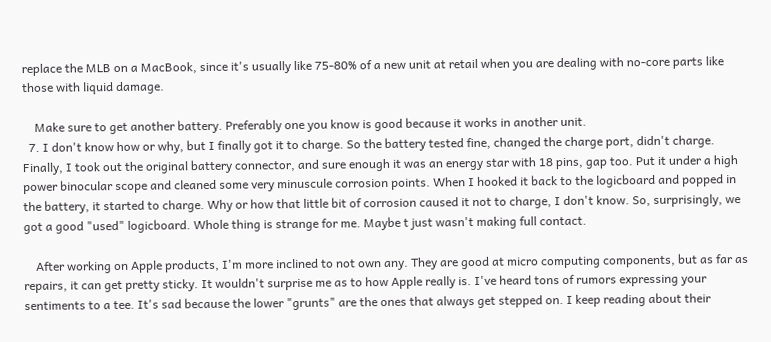replace the MLB on a MacBook, since it's usually like 75-80% of a new unit at retail when you are dealing with no-core parts like those with liquid damage.

    Make sure to get another battery. Preferably one you know is good because it works in another unit.
  7. I don't know how or why, but I finally got it to charge. So the battery tested fine, changed the charge port, didn't charge. Finally, I took out the original battery connector, and sure enough it was an energy star with 18 pins, gap too. Put it under a high power binocular scope and cleaned some very minuscule corrosion points. When I hooked it back to the logicboard and popped in the battery, it started to charge. Why or how that little bit of corrosion caused it not to charge, I don't know. So, surprisingly, we got a good "used" logicboard. Whole thing is strange for me. Maybe t just wasn't making full contact.

    After working on Apple products, I'm more inclined to not own any. They are good at micro computing components, but as far as repairs, it can get pretty sticky. It wouldn't surprise me as to how Apple really is. I've heard tons of rumors expressing your sentiments to a tee. It's sad because the lower "grunts" are the ones that always get stepped on. I keep reading about their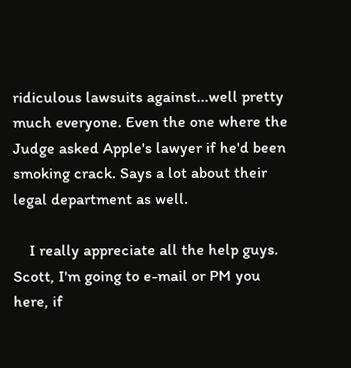ridiculous lawsuits against...well pretty much everyone. Even the one where the Judge asked Apple's lawyer if he'd been smoking crack. Says a lot about their legal department as well.

    I really appreciate all the help guys. Scott, I'm going to e-mail or PM you here, if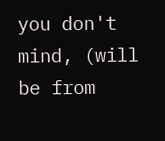you don't mind, (will be from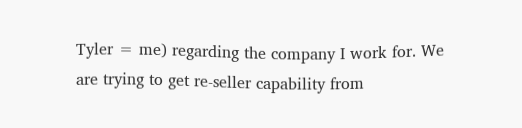Tyler = me) regarding the company I work for. We are trying to get re-seller capability from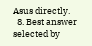Asus directly.
  8. Best answer selected by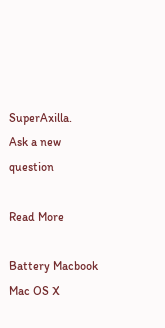SuperAxilla.
Ask a new question

Read More

Battery Macbook Mac OS X